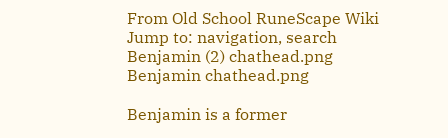From Old School RuneScape Wiki
Jump to: navigation, search
Benjamin (2) chathead.png
Benjamin chathead.png

Benjamin is a former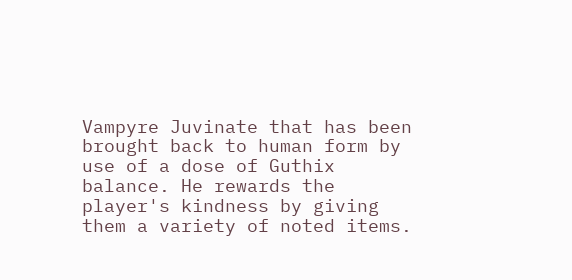Vampyre Juvinate that has been brought back to human form by use of a dose of Guthix balance. He rewards the player's kindness by giving them a variety of noted items.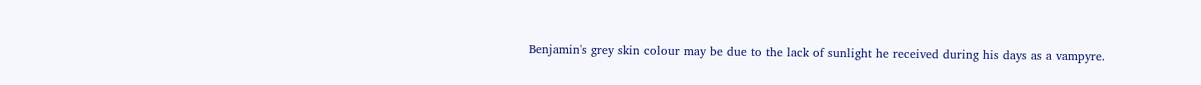Benjamin's grey skin colour may be due to the lack of sunlight he received during his days as a vampyre.